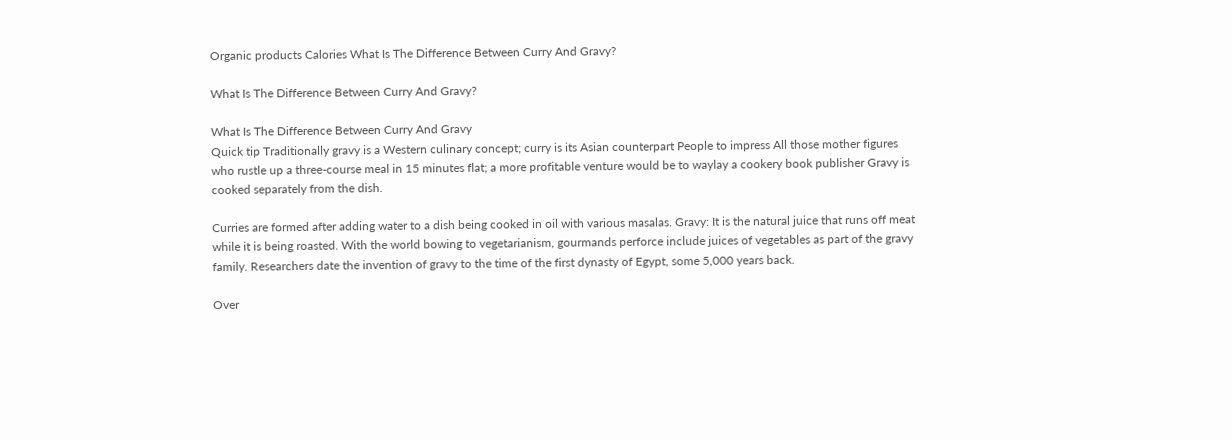Organic products Calories What Is The Difference Between Curry And Gravy?

What Is The Difference Between Curry And Gravy?

What Is The Difference Between Curry And Gravy
Quick tip Traditionally gravy is a Western culinary concept; curry is its Asian counterpart People to impress All those mother figures who rustle up a three-course meal in 15 minutes flat; a more profitable venture would be to waylay a cookery book publisher Gravy is cooked separately from the dish.

Curries are formed after adding water to a dish being cooked in oil with various masalas. Gravy: It is the natural juice that runs off meat while it is being roasted. With the world bowing to vegetarianism, gourmands perforce include juices of vegetables as part of the gravy family. Researchers date the invention of gravy to the time of the first dynasty of Egypt, some 5,000 years back.

Over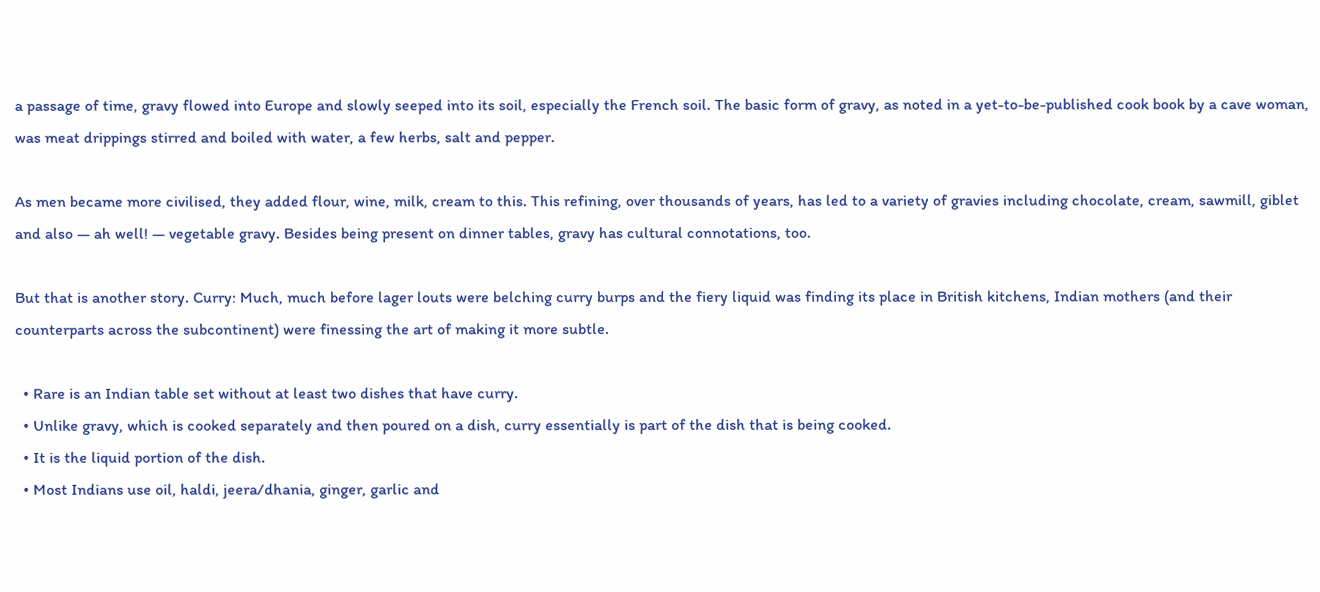a passage of time, gravy flowed into Europe and slowly seeped into its soil, especially the French soil. The basic form of gravy, as noted in a yet-to-be-published cook book by a cave woman, was meat drippings stirred and boiled with water, a few herbs, salt and pepper.

As men became more civilised, they added flour, wine, milk, cream to this. This refining, over thousands of years, has led to a variety of gravies including chocolate, cream, sawmill, giblet and also — ah well! — vegetable gravy. Besides being present on dinner tables, gravy has cultural connotations, too.

But that is another story. Curry: Much, much before lager louts were belching curry burps and the fiery liquid was finding its place in British kitchens, Indian mothers (and their counterparts across the subcontinent) were finessing the art of making it more subtle.

  • Rare is an Indian table set without at least two dishes that have curry.
  • Unlike gravy, which is cooked separately and then poured on a dish, curry essentially is part of the dish that is being cooked.
  • It is the liquid portion of the dish.
  • Most Indians use oil, haldi, jeera/dhania, ginger, garlic and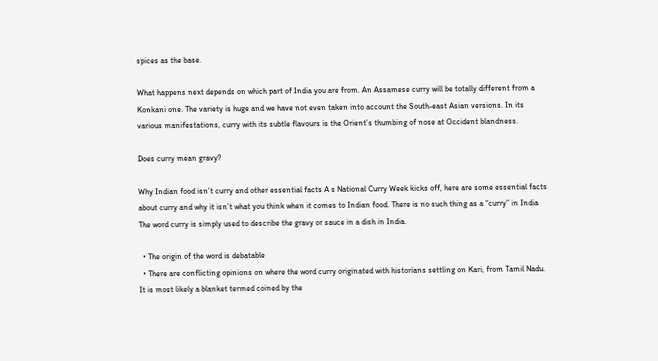spices as the base.

What happens next depends on which part of India you are from. An Assamese curry will be totally different from a Konkani one. The variety is huge and we have not even taken into account the South-east Asian versions. In its various manifestations, curry with its subtle flavours is the Orient’s thumbing of nose at Occident blandness.

Does curry mean gravy?

Why Indian food isn’t curry and other essential facts A s National Curry Week kicks off, here are some essential facts about curry and why it isn’t what you think when it comes to Indian food. There is no such thing as a “curry” in India The word curry is simply used to describe the gravy or sauce in a dish in India.

  • The origin of the word is debatable
  • There are conflicting opinions on where the word curry originated with historians settling on Kari, from Tamil Nadu. It is most likely a blanket termed coined by the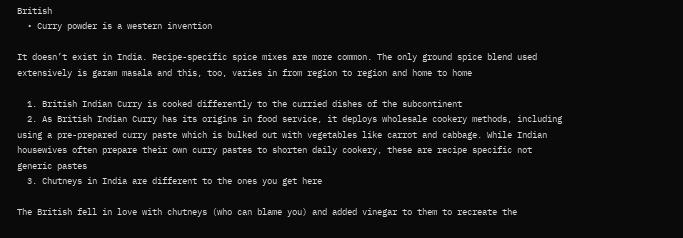British
  • Curry powder is a western invention

It doesn’t exist in India. Recipe-specific spice mixes are more common. The only ground spice blend used extensively is garam masala and this, too, varies in from region to region and home to home

  1. British Indian Curry is cooked differently to the curried dishes of the subcontinent
  2. As British Indian Curry has its origins in food service, it deploys wholesale cookery methods, including using a pre-prepared curry paste which is bulked out with vegetables like carrot and cabbage. While Indian housewives often prepare their own curry pastes to shorten daily cookery, these are recipe specific not generic pastes
  3. Chutneys in India are different to the ones you get here

The British fell in love with chutneys (who can blame you) and added vinegar to them to recreate the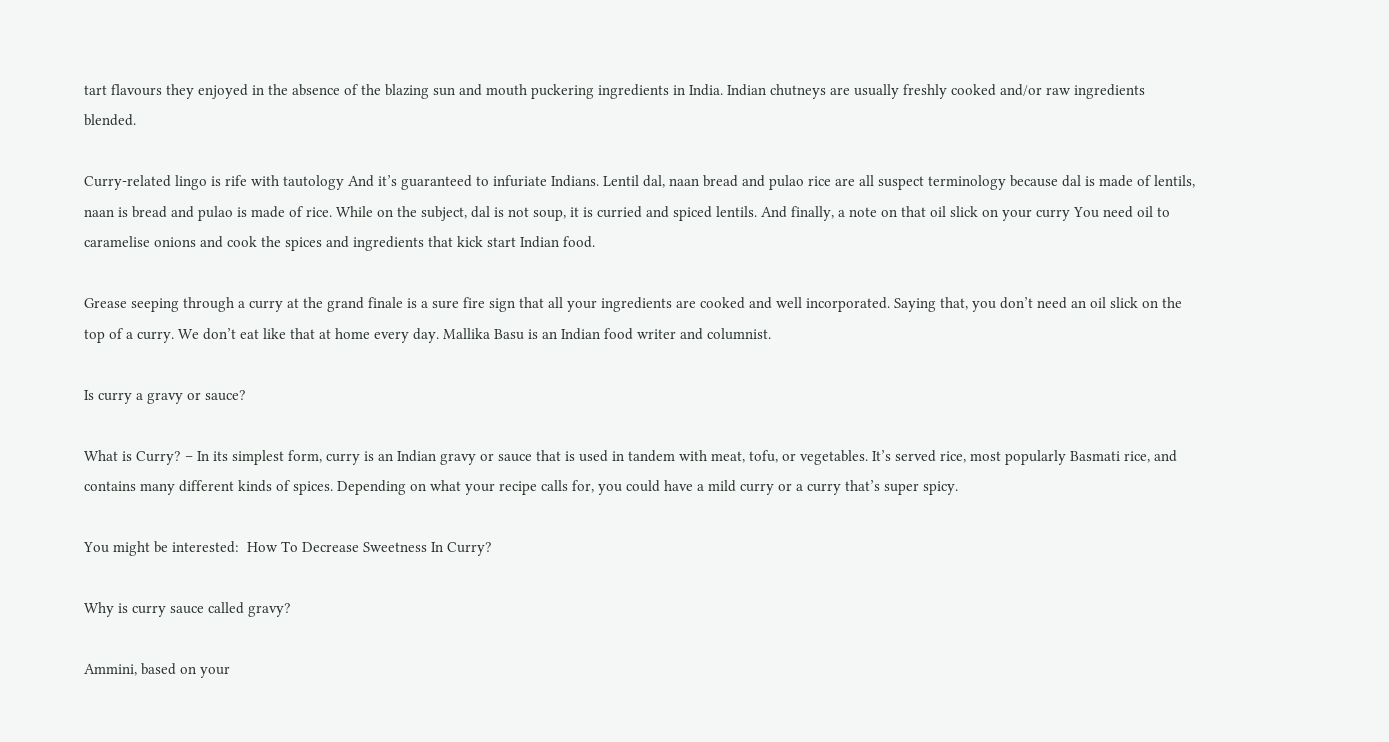tart flavours they enjoyed in the absence of the blazing sun and mouth puckering ingredients in India. Indian chutneys are usually freshly cooked and/or raw ingredients blended.

Curry-related lingo is rife with tautology And it’s guaranteed to infuriate Indians. Lentil dal, naan bread and pulao rice are all suspect terminology because dal is made of lentils, naan is bread and pulao is made of rice. While on the subject, dal is not soup, it is curried and spiced lentils. And finally, a note on that oil slick on your curry You need oil to caramelise onions and cook the spices and ingredients that kick start Indian food.

Grease seeping through a curry at the grand finale is a sure fire sign that all your ingredients are cooked and well incorporated. Saying that, you don’t need an oil slick on the top of a curry. We don’t eat like that at home every day. Mallika Basu is an Indian food writer and columnist.

Is curry a gravy or sauce?

What is Curry? – In its simplest form, curry is an Indian gravy or sauce that is used in tandem with meat, tofu, or vegetables. It’s served rice, most popularly Basmati rice, and contains many different kinds of spices. Depending on what your recipe calls for, you could have a mild curry or a curry that’s super spicy.

You might be interested:  How To Decrease Sweetness In Curry?

Why is curry sauce called gravy?

Ammini, based on your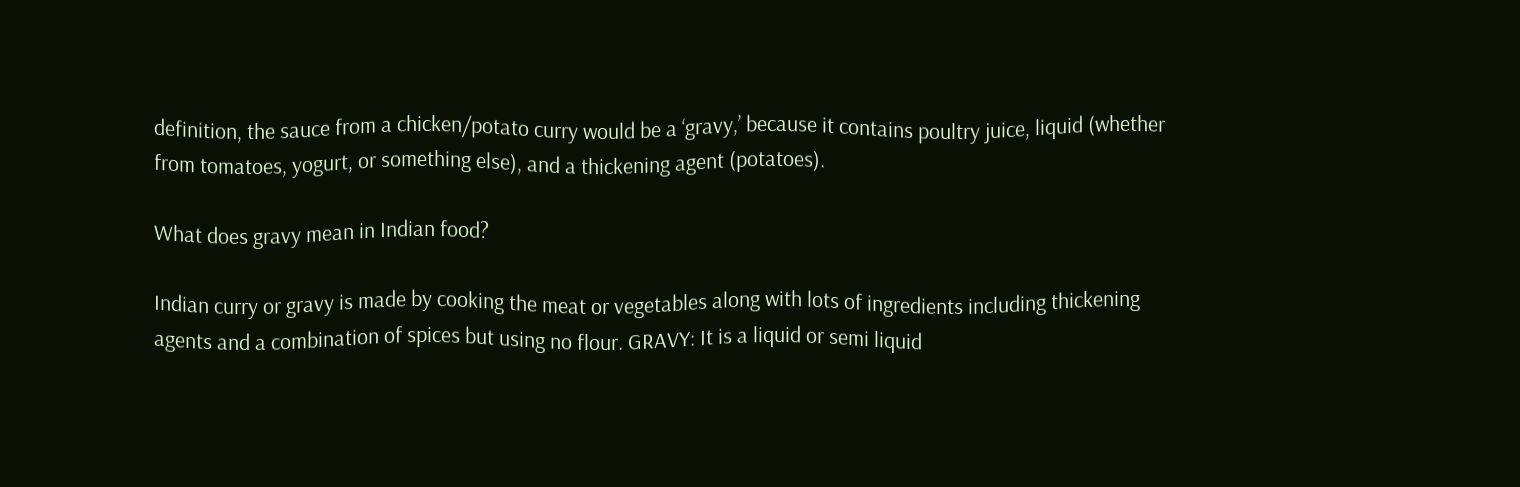definition, the sauce from a chicken/potato curry would be a ‘gravy,’ because it contains poultry juice, liquid (whether from tomatoes, yogurt, or something else), and a thickening agent (potatoes).

What does gravy mean in Indian food?

Indian curry or gravy is made by cooking the meat or vegetables along with lots of ingredients including thickening agents and a combination of spices but using no flour. GRAVY: It is a liquid or semi liquid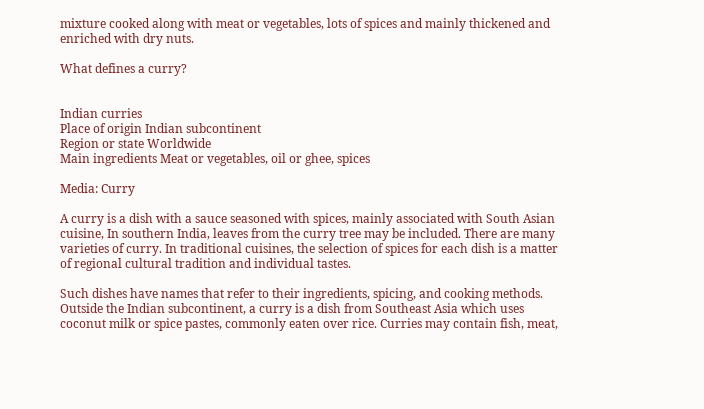mixture cooked along with meat or vegetables, lots of spices and mainly thickened and enriched with dry nuts.

What defines a curry?


Indian curries
Place of origin Indian subcontinent
Region or state Worldwide
Main ingredients Meat or vegetables, oil or ghee, spices

Media: Curry

A curry is a dish with a sauce seasoned with spices, mainly associated with South Asian cuisine, In southern India, leaves from the curry tree may be included. There are many varieties of curry. In traditional cuisines, the selection of spices for each dish is a matter of regional cultural tradition and individual tastes.

Such dishes have names that refer to their ingredients, spicing, and cooking methods. Outside the Indian subcontinent, a curry is a dish from Southeast Asia which uses coconut milk or spice pastes, commonly eaten over rice. Curries may contain fish, meat,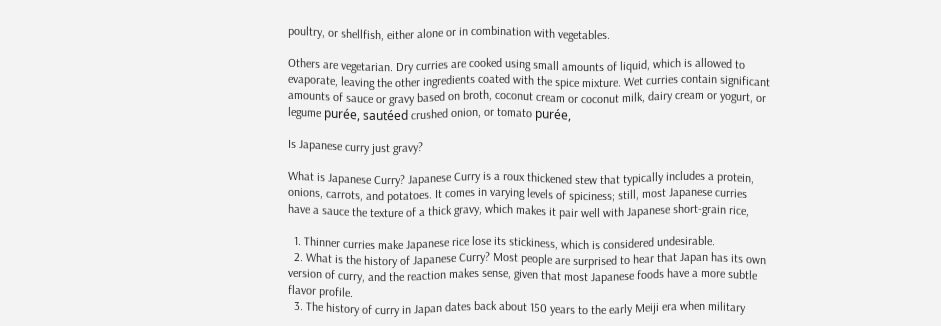poultry, or shellfish, either alone or in combination with vegetables.

Others are vegetarian. Dry curries are cooked using small amounts of liquid, which is allowed to evaporate, leaving the other ingredients coated with the spice mixture. Wet curries contain significant amounts of sauce or gravy based on broth, coconut cream or coconut milk, dairy cream or yogurt, or legume purée, sautéed crushed onion, or tomato purée,

Is Japanese curry just gravy?

What is Japanese Curry? Japanese Curry is a roux thickened stew that typically includes a protein, onions, carrots, and potatoes. It comes in varying levels of spiciness; still, most Japanese curries have a sauce the texture of a thick gravy, which makes it pair well with Japanese short-grain rice,

  1. Thinner curries make Japanese rice lose its stickiness, which is considered undesirable.
  2. What is the history of Japanese Curry? Most people are surprised to hear that Japan has its own version of curry, and the reaction makes sense, given that most Japanese foods have a more subtle flavor profile.
  3. The history of curry in Japan dates back about 150 years to the early Meiji era when military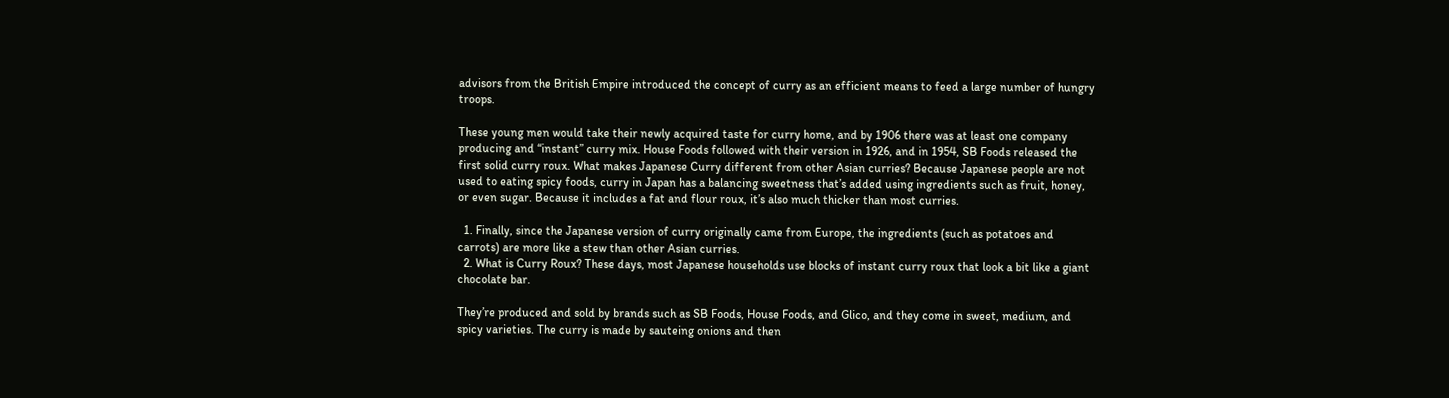advisors from the British Empire introduced the concept of curry as an efficient means to feed a large number of hungry troops.

These young men would take their newly acquired taste for curry home, and by 1906 there was at least one company producing and “instant” curry mix. House Foods followed with their version in 1926, and in 1954, SB Foods released the first solid curry roux. What makes Japanese Curry different from other Asian curries? Because Japanese people are not used to eating spicy foods, curry in Japan has a balancing sweetness that’s added using ingredients such as fruit, honey, or even sugar. Because it includes a fat and flour roux, it’s also much thicker than most curries.

  1. Finally, since the Japanese version of curry originally came from Europe, the ingredients (such as potatoes and carrots) are more like a stew than other Asian curries.
  2. What is Curry Roux? These days, most Japanese households use blocks of instant curry roux that look a bit like a giant chocolate bar.

They’re produced and sold by brands such as SB Foods, House Foods, and Glico, and they come in sweet, medium, and spicy varieties. The curry is made by sauteing onions and then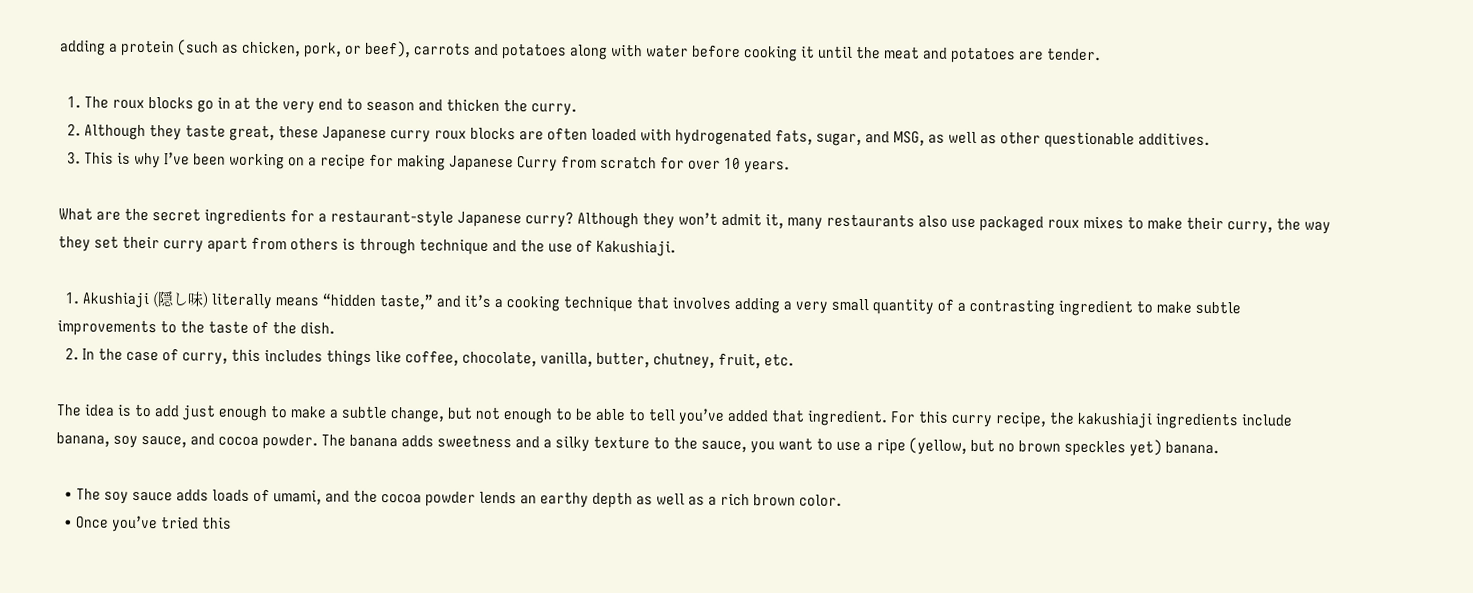adding a protein (such as chicken, pork, or beef), carrots and potatoes along with water before cooking it until the meat and potatoes are tender.

  1. The roux blocks go in at the very end to season and thicken the curry.
  2. Although they taste great, these Japanese curry roux blocks are often loaded with hydrogenated fats, sugar, and MSG, as well as other questionable additives.
  3. This is why I’ve been working on a recipe for making Japanese Curry from scratch for over 10 years.

What are the secret ingredients for a restaurant-style Japanese curry? Although they won’t admit it, many restaurants also use packaged roux mixes to make their curry, the way they set their curry apart from others is through technique and the use of Kakushiaji.

  1. Akushiaji (隠し味) literally means “hidden taste,” and it’s a cooking technique that involves adding a very small quantity of a contrasting ingredient to make subtle improvements to the taste of the dish.
  2. In the case of curry, this includes things like coffee, chocolate, vanilla, butter, chutney, fruit, etc.

The idea is to add just enough to make a subtle change, but not enough to be able to tell you’ve added that ingredient. For this curry recipe, the kakushiaji ingredients include banana, soy sauce, and cocoa powder. The banana adds sweetness and a silky texture to the sauce, you want to use a ripe (yellow, but no brown speckles yet) banana.

  • The soy sauce adds loads of umami, and the cocoa powder lends an earthy depth as well as a rich brown color.
  • Once you’ve tried this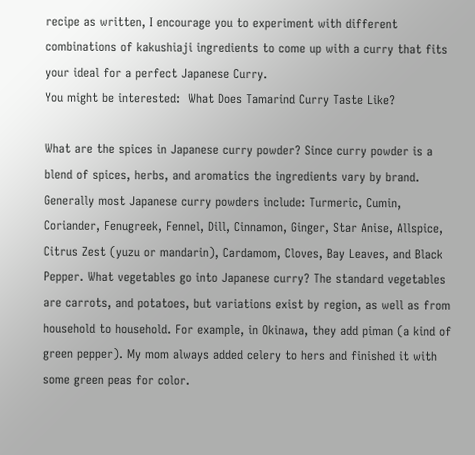recipe as written, I encourage you to experiment with different combinations of kakushiaji ingredients to come up with a curry that fits your ideal for a perfect Japanese Curry.
You might be interested:  What Does Tamarind Curry Taste Like?

What are the spices in Japanese curry powder? Since curry powder is a blend of spices, herbs, and aromatics the ingredients vary by brand. Generally most Japanese curry powders include: Turmeric, Cumin, Coriander, Fenugreek, Fennel, Dill, Cinnamon, Ginger, Star Anise, Allspice, Citrus Zest (yuzu or mandarin), Cardamom, Cloves, Bay Leaves, and Black Pepper. What vegetables go into Japanese curry? The standard vegetables are carrots, and potatoes, but variations exist by region, as well as from household to household. For example, in Okinawa, they add piman (a kind of green pepper). My mom always added celery to hers and finished it with some green peas for color.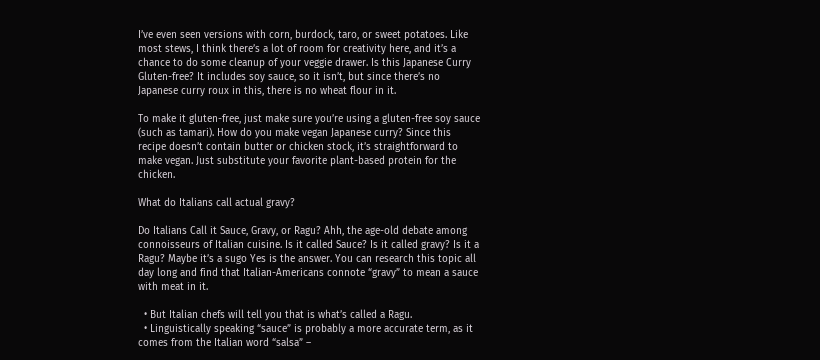I’ve even seen versions with corn, burdock, taro, or sweet potatoes. Like most stews, I think there’s a lot of room for creativity here, and it’s a chance to do some cleanup of your veggie drawer. Is this Japanese Curry Gluten-free? It includes soy sauce, so it isn’t, but since there’s no Japanese curry roux in this, there is no wheat flour in it.

To make it gluten-free, just make sure you’re using a gluten-free soy sauce (such as tamari). How do you make vegan Japanese curry? Since this recipe doesn’t contain butter or chicken stock, it’s straightforward to make vegan. Just substitute your favorite plant-based protein for the chicken.

What do Italians call actual gravy?

Do Italians Call it Sauce, Gravy, or Ragu? Ahh, the age-old debate among connoisseurs of Italian cuisine. Is it called Sauce? Is it called gravy? Is it a Ragu? Maybe it’s a sugo Yes is the answer. You can research this topic all day long and find that Italian-Americans connote “gravy” to mean a sauce with meat in it.

  • But Italian chefs will tell you that is what’s called a Ragu.
  • Linguistically speaking “sauce” is probably a more accurate term, as it comes from the Italian word “salsa” –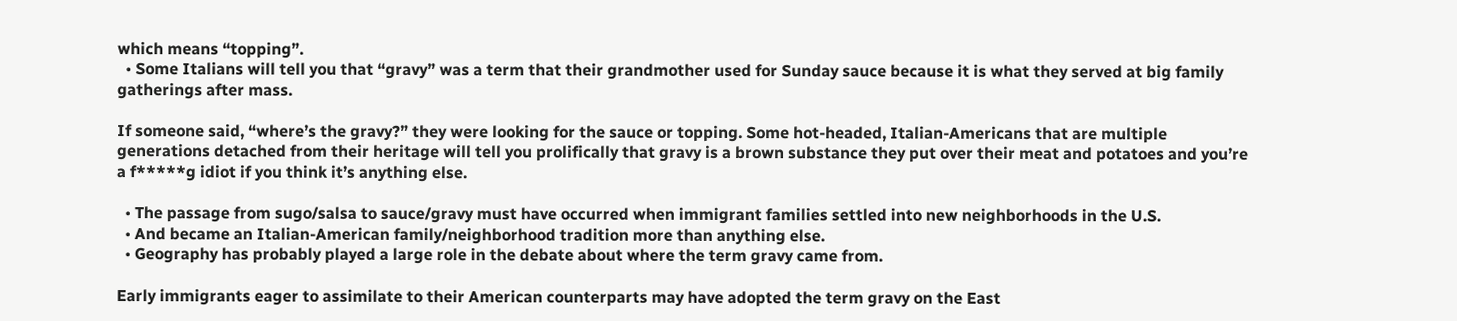which means “topping”.
  • Some Italians will tell you that “gravy” was a term that their grandmother used for Sunday sauce because it is what they served at big family gatherings after mass.

If someone said, “where’s the gravy?” they were looking for the sauce or topping. Some hot-headed, Italian-Americans that are multiple generations detached from their heritage will tell you prolifically that gravy is a brown substance they put over their meat and potatoes and you’re a f*****g idiot if you think it’s anything else.

  • The passage from sugo/salsa to sauce/gravy must have occurred when immigrant families settled into new neighborhoods in the U.S.
  • And became an Italian-American family/neighborhood tradition more than anything else.
  • Geography has probably played a large role in the debate about where the term gravy came from.

Early immigrants eager to assimilate to their American counterparts may have adopted the term gravy on the East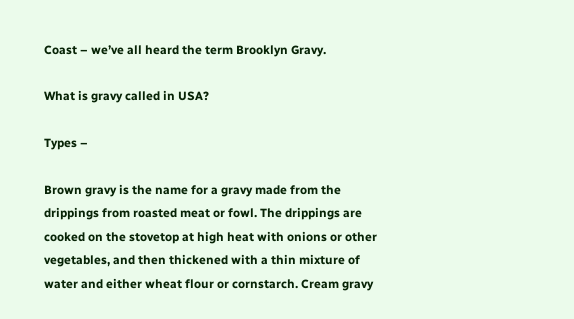Coast – we’ve all heard the term Brooklyn Gravy.

What is gravy called in USA?

Types –

Brown gravy is the name for a gravy made from the drippings from roasted meat or fowl. The drippings are cooked on the stovetop at high heat with onions or other vegetables, and then thickened with a thin mixture of water and either wheat flour or cornstarch. Cream gravy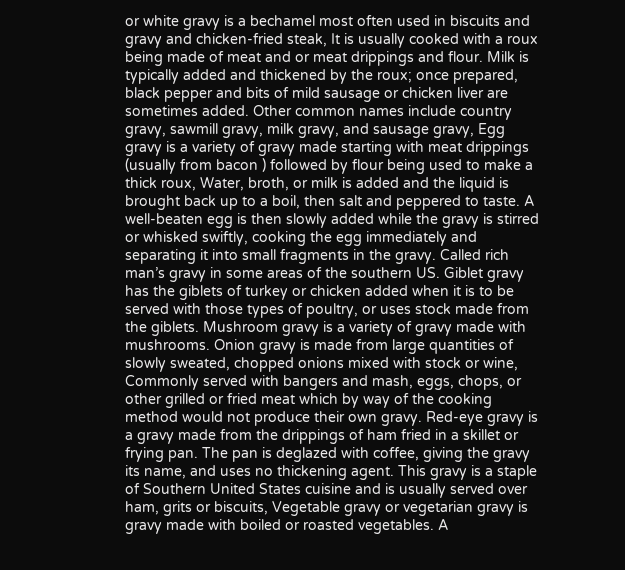or white gravy is a bechamel most often used in biscuits and gravy and chicken-fried steak, It is usually cooked with a roux being made of meat and or meat drippings and flour. Milk is typically added and thickened by the roux; once prepared, black pepper and bits of mild sausage or chicken liver are sometimes added. Other common names include country gravy, sawmill gravy, milk gravy, and sausage gravy, Egg gravy is a variety of gravy made starting with meat drippings (usually from bacon ) followed by flour being used to make a thick roux, Water, broth, or milk is added and the liquid is brought back up to a boil, then salt and peppered to taste. A well-beaten egg is then slowly added while the gravy is stirred or whisked swiftly, cooking the egg immediately and separating it into small fragments in the gravy. Called rich man’s gravy in some areas of the southern US. Giblet gravy has the giblets of turkey or chicken added when it is to be served with those types of poultry, or uses stock made from the giblets. Mushroom gravy is a variety of gravy made with mushrooms. Onion gravy is made from large quantities of slowly sweated, chopped onions mixed with stock or wine, Commonly served with bangers and mash, eggs, chops, or other grilled or fried meat which by way of the cooking method would not produce their own gravy. Red-eye gravy is a gravy made from the drippings of ham fried in a skillet or frying pan. The pan is deglazed with coffee, giving the gravy its name, and uses no thickening agent. This gravy is a staple of Southern United States cuisine and is usually served over ham, grits or biscuits, Vegetable gravy or vegetarian gravy is gravy made with boiled or roasted vegetables. A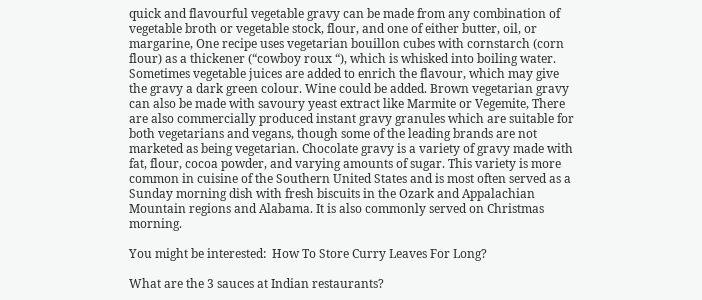quick and flavourful vegetable gravy can be made from any combination of vegetable broth or vegetable stock, flour, and one of either butter, oil, or margarine, One recipe uses vegetarian bouillon cubes with cornstarch (corn flour) as a thickener (“cowboy roux “), which is whisked into boiling water. Sometimes vegetable juices are added to enrich the flavour, which may give the gravy a dark green colour. Wine could be added. Brown vegetarian gravy can also be made with savoury yeast extract like Marmite or Vegemite, There are also commercially produced instant gravy granules which are suitable for both vegetarians and vegans, though some of the leading brands are not marketed as being vegetarian. Chocolate gravy is a variety of gravy made with fat, flour, cocoa powder, and varying amounts of sugar. This variety is more common in cuisine of the Southern United States and is most often served as a Sunday morning dish with fresh biscuits in the Ozark and Appalachian Mountain regions and Alabama. It is also commonly served on Christmas morning.

You might be interested:  How To Store Curry Leaves For Long?

What are the 3 sauces at Indian restaurants?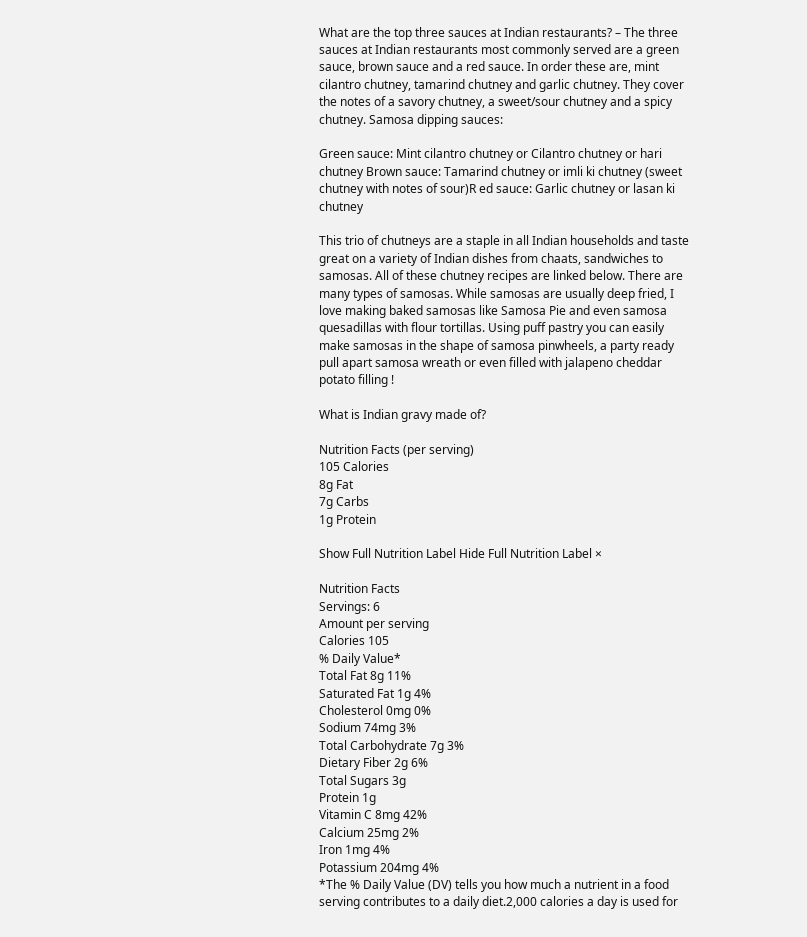What are the top three sauces at Indian restaurants? – The three sauces at Indian restaurants most commonly served are a green sauce, brown sauce and a red sauce. In order these are, mint cilantro chutney, tamarind chutney and garlic chutney. They cover the notes of a savory chutney, a sweet/sour chutney and a spicy chutney. Samosa dipping sauces:

Green sauce: Mint cilantro chutney or Cilantro chutney or hari chutney Brown sauce: Tamarind chutney or imli ki chutney (sweet chutney with notes of sour)R ed sauce: Garlic chutney or lasan ki chutney

This trio of chutneys are a staple in all Indian households and taste great on a variety of Indian dishes from chaats, sandwiches to samosas. All of these chutney recipes are linked below. There are many types of samosas. While samosas are usually deep fried, I love making baked samosas like Samosa Pie and even samosa quesadillas with flour tortillas. Using puff pastry you can easily make samosas in the shape of samosa pinwheels, a party ready pull apart samosa wreath or even filled with jalapeno cheddar potato filling !

What is Indian gravy made of?

Nutrition Facts (per serving)
105 Calories
8g Fat
7g Carbs
1g Protein

Show Full Nutrition Label Hide Full Nutrition Label ×

Nutrition Facts
Servings: 6
Amount per serving
Calories 105
% Daily Value*
Total Fat 8g 11%
Saturated Fat 1g 4%
Cholesterol 0mg 0%
Sodium 74mg 3%
Total Carbohydrate 7g 3%
Dietary Fiber 2g 6%
Total Sugars 3g
Protein 1g
Vitamin C 8mg 42%
Calcium 25mg 2%
Iron 1mg 4%
Potassium 204mg 4%
*The % Daily Value (DV) tells you how much a nutrient in a food serving contributes to a daily diet.2,000 calories a day is used for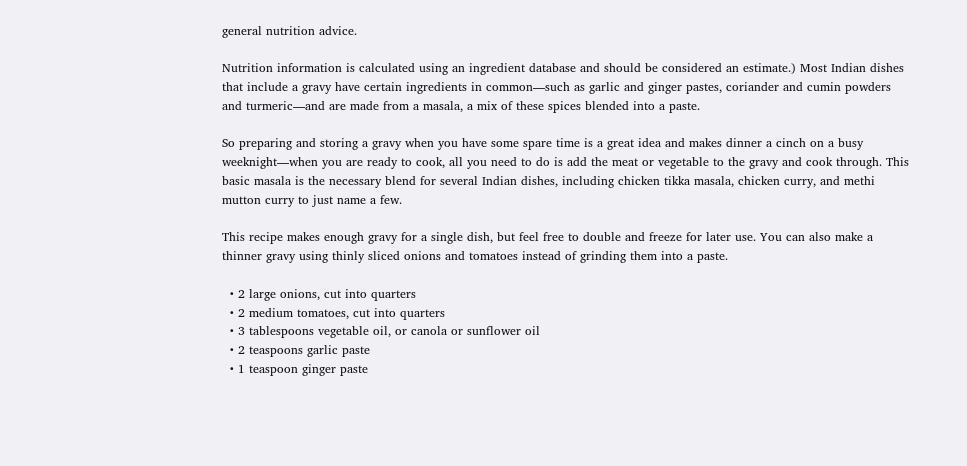general nutrition advice.

Nutrition information is calculated using an ingredient database and should be considered an estimate.) Most Indian dishes that include a gravy have certain ingredients in common—such as garlic and ginger pastes, coriander and cumin powders and turmeric—and are made from a masala, a mix of these spices blended into a paste.

So preparing and storing a gravy when you have some spare time is a great idea and makes dinner a cinch on a busy weeknight—when you are ready to cook, all you need to do is add the meat or vegetable to the gravy and cook through. This basic masala is the necessary blend for several Indian dishes, including chicken tikka masala, chicken curry, and methi mutton curry to just name a few.

This recipe makes enough gravy for a single dish, but feel free to double and freeze for later use. You can also make a thinner gravy using thinly sliced onions and tomatoes instead of grinding them into a paste.

  • 2 large onions, cut into quarters
  • 2 medium tomatoes, cut into quarters
  • 3 tablespoons vegetable oil, or canola or sunflower oil
  • 2 teaspoons garlic paste
  • 1 teaspoon ginger paste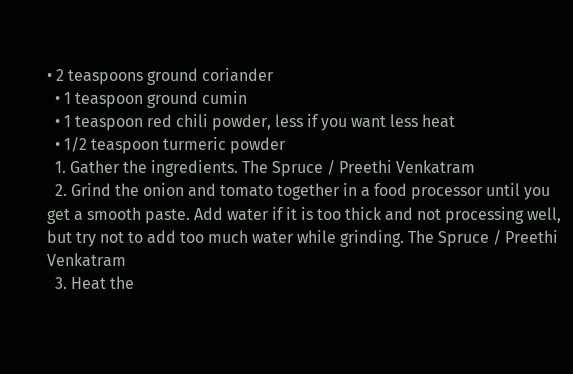• 2 teaspoons ground coriander
  • 1 teaspoon ground cumin
  • 1 teaspoon red chili powder, less if you want less heat
  • 1/2 teaspoon turmeric powder
  1. Gather the ingredients. The Spruce / Preethi Venkatram
  2. Grind the onion and tomato together in a food processor until you get a smooth paste. Add water if it is too thick and not processing well, but try not to add too much water while grinding. The Spruce / Preethi Venkatram
  3. Heat the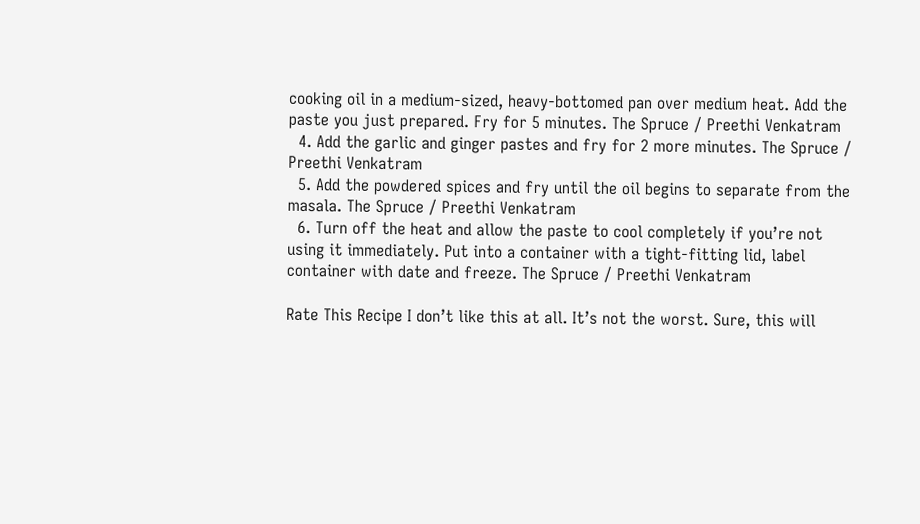cooking oil in a medium-sized, heavy-bottomed pan over medium heat. Add the paste you just prepared. Fry for 5 minutes. The Spruce / Preethi Venkatram
  4. Add the garlic and ginger pastes and fry for 2 more minutes. The Spruce / Preethi Venkatram
  5. Add the powdered spices and fry until the oil begins to separate from the masala. The Spruce / Preethi Venkatram
  6. Turn off the heat and allow the paste to cool completely if you’re not using it immediately. Put into a container with a tight-fitting lid, label container with date and freeze. The Spruce / Preethi Venkatram

Rate This Recipe I don’t like this at all. It’s not the worst. Sure, this will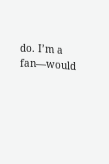do. I’m a fan—would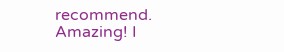recommend. Amazing! I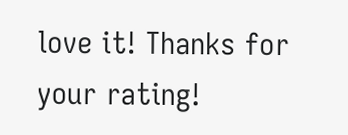love it! Thanks for your rating!